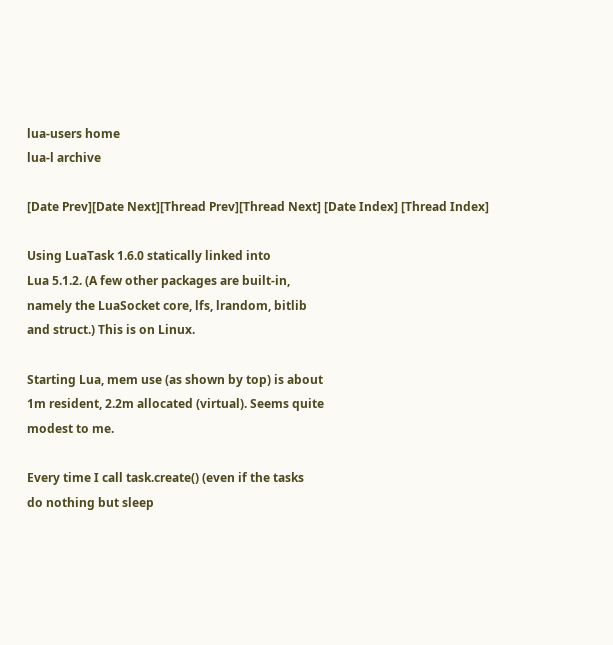lua-users home
lua-l archive

[Date Prev][Date Next][Thread Prev][Thread Next] [Date Index] [Thread Index]

Using LuaTask 1.6.0 statically linked into
Lua 5.1.2. (A few other packages are built-in,
namely the LuaSocket core, lfs, lrandom, bitlib
and struct.) This is on Linux.

Starting Lua, mem use (as shown by top) is about
1m resident, 2.2m allocated (virtual). Seems quite
modest to me.

Every time I call task.create() (even if the tasks
do nothing but sleep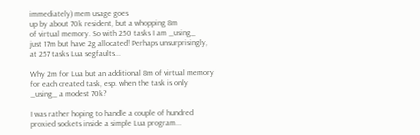immediately) mem usage goes
up by about 70k resident, but a whopping 8m
of virtual memory. So with 250 tasks I am _using_
just 17m but have 2g allocated! Perhaps unsurprisingly,
at 257 tasks Lua segfaults...

Why 2m for Lua but an additional 8m of virtual memory
for each created task, esp. when the task is only
_using_ a modest 70k?

I was rather hoping to handle a couple of hundred
proxied sockets inside a simple Lua program...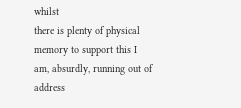whilst
there is plenty of physical memory to support this I
am, absurdly, running out of address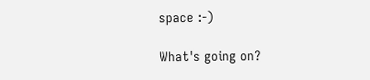space :-)

What's going on?